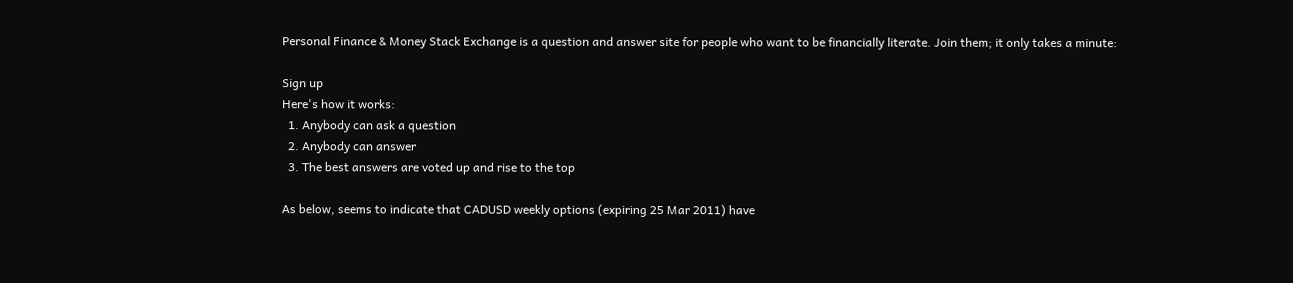Personal Finance & Money Stack Exchange is a question and answer site for people who want to be financially literate. Join them; it only takes a minute:

Sign up
Here's how it works:
  1. Anybody can ask a question
  2. Anybody can answer
  3. The best answers are voted up and rise to the top

As below, seems to indicate that CADUSD weekly options (expiring 25 Mar 2011) have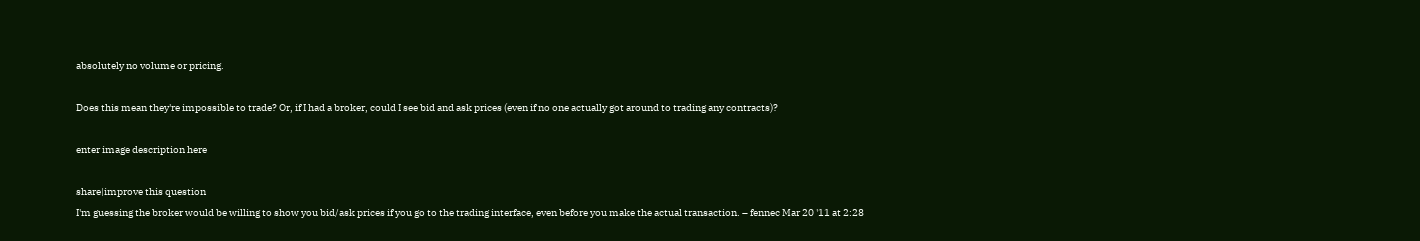absolutely no volume or pricing.

Does this mean they're impossible to trade? Or, if I had a broker, could I see bid and ask prices (even if no one actually got around to trading any contracts)?

enter image description here

share|improve this question
I'm guessing the broker would be willing to show you bid/ask prices if you go to the trading interface, even before you make the actual transaction. – fennec Mar 20 '11 at 2:28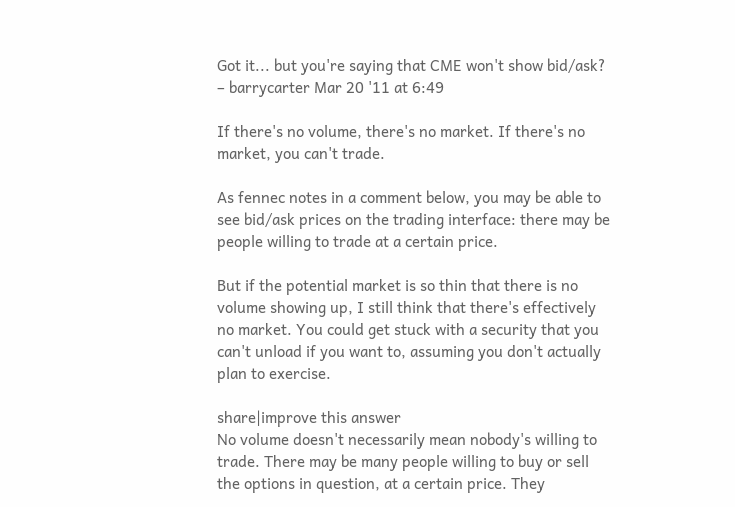Got it... but you're saying that CME won't show bid/ask? – barrycarter Mar 20 '11 at 6:49

If there's no volume, there's no market. If there's no market, you can't trade.

As fennec notes in a comment below, you may be able to see bid/ask prices on the trading interface: there may be people willing to trade at a certain price.

But if the potential market is so thin that there is no volume showing up, I still think that there's effectively no market. You could get stuck with a security that you can't unload if you want to, assuming you don't actually plan to exercise.

share|improve this answer
No volume doesn't necessarily mean nobody's willing to trade. There may be many people willing to buy or sell the options in question, at a certain price. They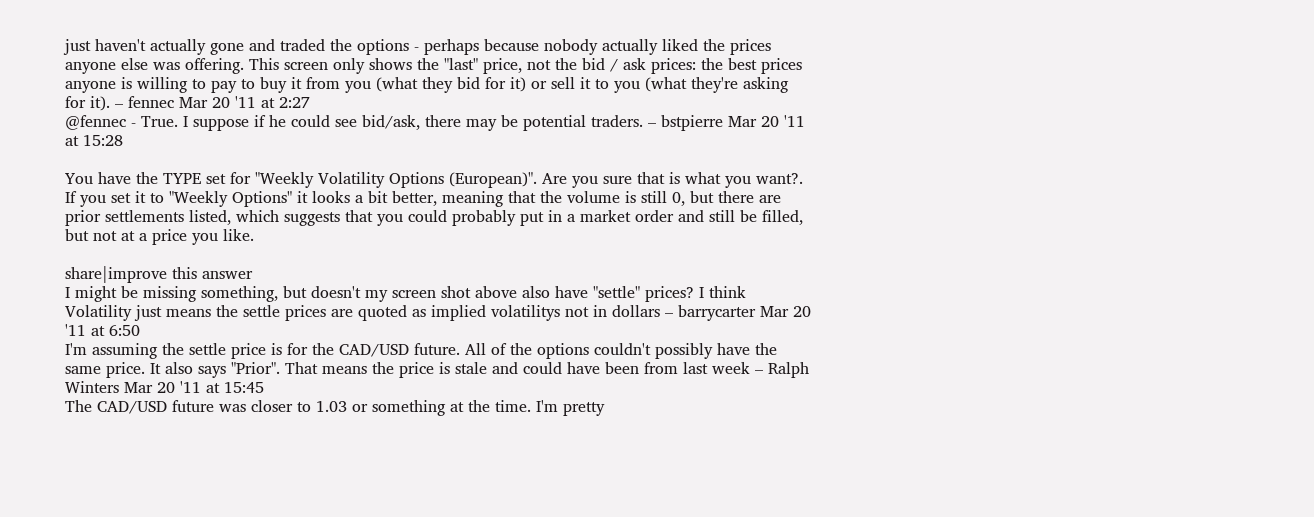just haven't actually gone and traded the options - perhaps because nobody actually liked the prices anyone else was offering. This screen only shows the "last" price, not the bid / ask prices: the best prices anyone is willing to pay to buy it from you (what they bid for it) or sell it to you (what they're asking for it). – fennec Mar 20 '11 at 2:27
@fennec - True. I suppose if he could see bid/ask, there may be potential traders. – bstpierre Mar 20 '11 at 15:28

You have the TYPE set for "Weekly Volatility Options (European)". Are you sure that is what you want?. If you set it to "Weekly Options" it looks a bit better, meaning that the volume is still 0, but there are prior settlements listed, which suggests that you could probably put in a market order and still be filled, but not at a price you like.

share|improve this answer
I might be missing something, but doesn't my screen shot above also have "settle" prices? I think Volatility just means the settle prices are quoted as implied volatilitys not in dollars – barrycarter Mar 20 '11 at 6:50
I'm assuming the settle price is for the CAD/USD future. All of the options couldn't possibly have the same price. It also says "Prior". That means the price is stale and could have been from last week – Ralph Winters Mar 20 '11 at 15:45
The CAD/USD future was closer to 1.03 or something at the time. I'm pretty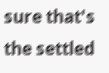sure that's the settled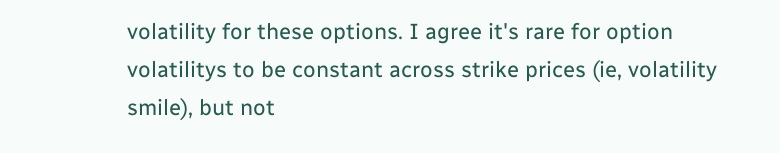volatility for these options. I agree it's rare for option volatilitys to be constant across strike prices (ie, volatility smile), but not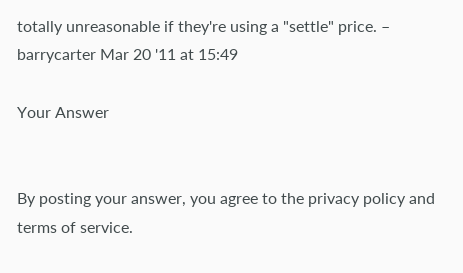totally unreasonable if they're using a "settle" price. – barrycarter Mar 20 '11 at 15:49

Your Answer


By posting your answer, you agree to the privacy policy and terms of service.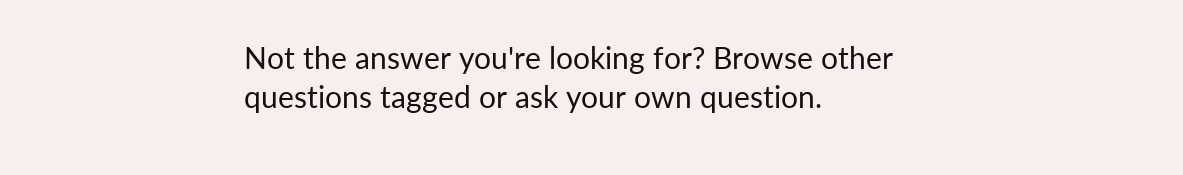Not the answer you're looking for? Browse other questions tagged or ask your own question.